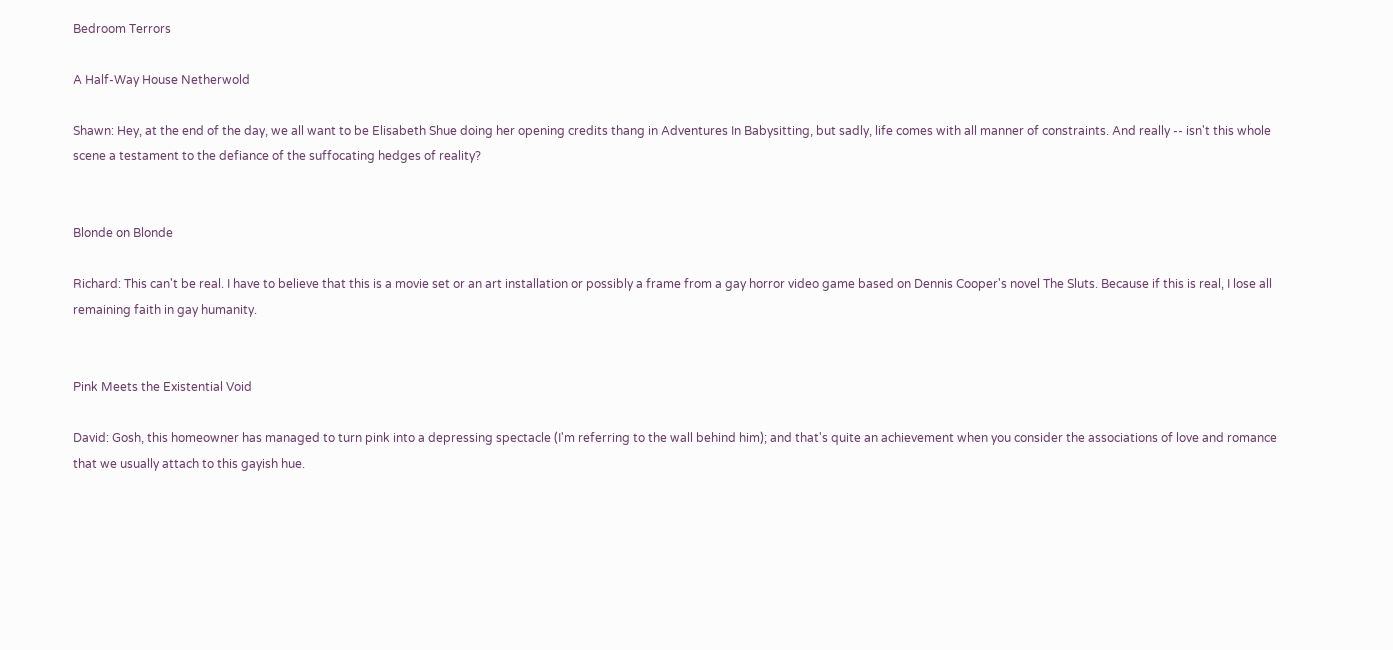Bedroom Terrors

A Half-Way House Netherwold

Shawn: Hey, at the end of the day, we all want to be Elisabeth Shue doing her opening credits thang in Adventures In Babysitting, but sadly, life comes with all manner of constraints. And really -- isn't this whole scene a testament to the defiance of the suffocating hedges of reality?


Blonde on Blonde

Richard: This can't be real. I have to believe that this is a movie set or an art installation or possibly a frame from a gay horror video game based on Dennis Cooper's novel The Sluts. Because if this is real, I lose all remaining faith in gay humanity.


Pink Meets the Existential Void

David: Gosh, this homeowner has managed to turn pink into a depressing spectacle (I'm referring to the wall behind him); and that's quite an achievement when you consider the associations of love and romance that we usually attach to this gayish hue.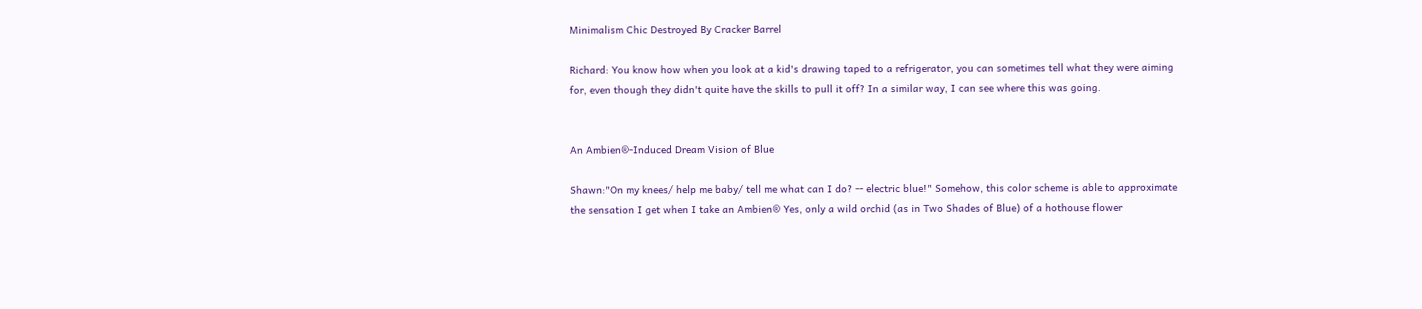Minimalism Chic Destroyed By Cracker Barrel

Richard: You know how when you look at a kid's drawing taped to a refrigerator, you can sometimes tell what they were aiming for, even though they didn't quite have the skills to pull it off? In a similar way, I can see where this was going.


An Ambien®-Induced Dream Vision of Blue

Shawn:"On my knees/ help me baby/ tell me what can I do? -- electric blue!" Somehow, this color scheme is able to approximate the sensation I get when I take an Ambien® Yes, only a wild orchid (as in Two Shades of Blue) of a hothouse flower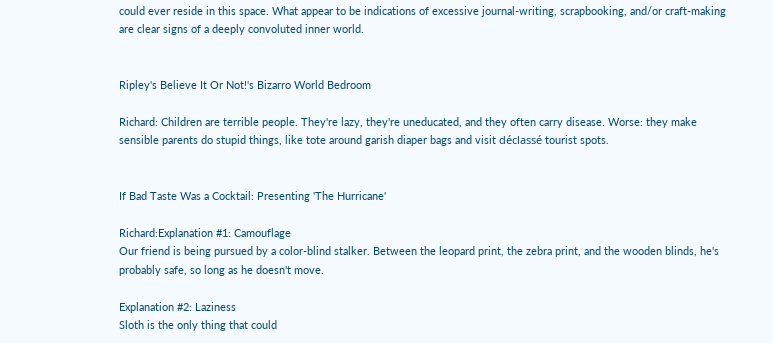could ever reside in this space. What appear to be indications of excessive journal-writing, scrapbooking, and/or craft-making are clear signs of a deeply convoluted inner world.


Ripley's Believe It Or Not!'s Bizarro World Bedroom

Richard: Children are terrible people. They're lazy, they're uneducated, and they often carry disease. Worse: they make sensible parents do stupid things, like tote around garish diaper bags and visit déclassé tourist spots.


If Bad Taste Was a Cocktail: Presenting 'The Hurricane'

Richard:Explanation #1: Camouflage
Our friend is being pursued by a color-blind stalker. Between the leopard print, the zebra print, and the wooden blinds, he's probably safe, so long as he doesn't move.

Explanation #2: Laziness
Sloth is the only thing that could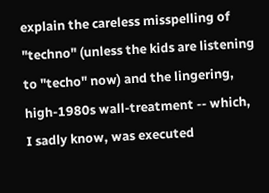explain the careless misspelling of "techno" (unless the kids are listening to "techo" now) and the lingering, high-1980s wall-treatment -- which, I sadly know, was executed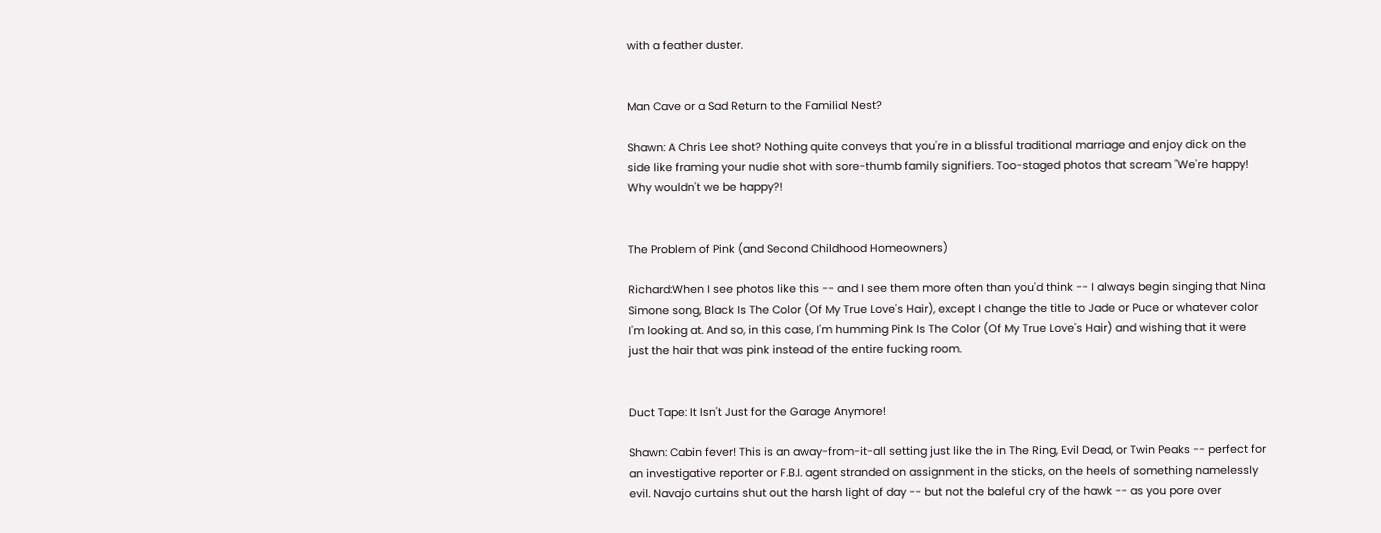with a feather duster.


Man Cave or a Sad Return to the Familial Nest?

Shawn: A Chris Lee shot? Nothing quite conveys that you're in a blissful traditional marriage and enjoy dick on the side like framing your nudie shot with sore-thumb family signifiers. Too-staged photos that scream "We're happy! Why wouldn't we be happy?!


The Problem of Pink (and Second Childhood Homeowners)

Richard:When I see photos like this -- and I see them more often than you'd think -- I always begin singing that Nina Simone song, Black Is The Color (Of My True Love's Hair), except I change the title to Jade or Puce or whatever color I'm looking at. And so, in this case, I'm humming Pink Is The Color (Of My True Love's Hair) and wishing that it were just the hair that was pink instead of the entire fucking room.


Duct Tape: It Isn't Just for the Garage Anymore!

Shawn: Cabin fever! This is an away-from-it-all setting just like the in The Ring, Evil Dead, or Twin Peaks -- perfect for an investigative reporter or F.B.I. agent stranded on assignment in the sticks, on the heels of something namelessly evil. Navajo curtains shut out the harsh light of day -- but not the baleful cry of the hawk -- as you pore over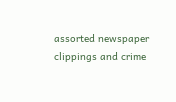assorted newspaper clippings and crime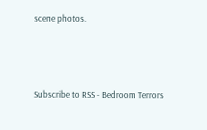scene photos.



Subscribe to RSS - Bedroom Terrors